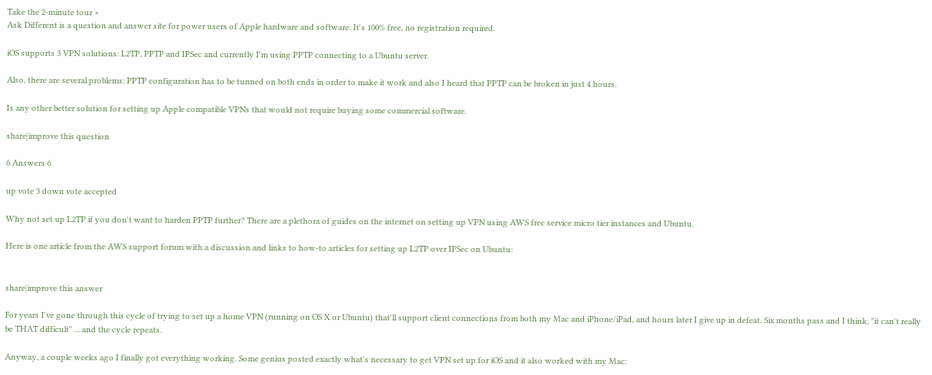Take the 2-minute tour ×
Ask Different is a question and answer site for power users of Apple hardware and software. It's 100% free, no registration required.

iOS supports 3 VPN solutions: L2TP, PPTP and IPSec and currently I'm using PPTP connecting to a Ubuntu server.

Also, there are several problems: PPTP configuration has to be tunned on both ends in order to make it work and also I heard that PPTP can be broken in just 4 hours.

Is any other better solution for setting up Apple compatible VPNs that would not require buying some commercial software.

share|improve this question

6 Answers 6

up vote 3 down vote accepted

Why not set up L2TP if you don't want to harden PPTP further? There are a plethora of guides on the internet on setting up VPN using AWS free service micro tier instances and Ubuntu.

Here is one article from the AWS support forum with a discussion and links to how-to articles for setting up L2TP over IPSec on Ubuntu:


share|improve this answer

For years I've gone through this cycle of trying to set up a home VPN (running on OS X or Ubuntu) that'll support client connections from both my Mac and iPhone/iPad, and hours later I give up in defeat. Six months pass and I think, "it can't really be THAT difficult" ... and the cycle repeats.

Anyway, a couple weeks ago I finally got everything working. Some genius posted exactly what's necessary to get VPN set up for iOS and it also worked with my Mac: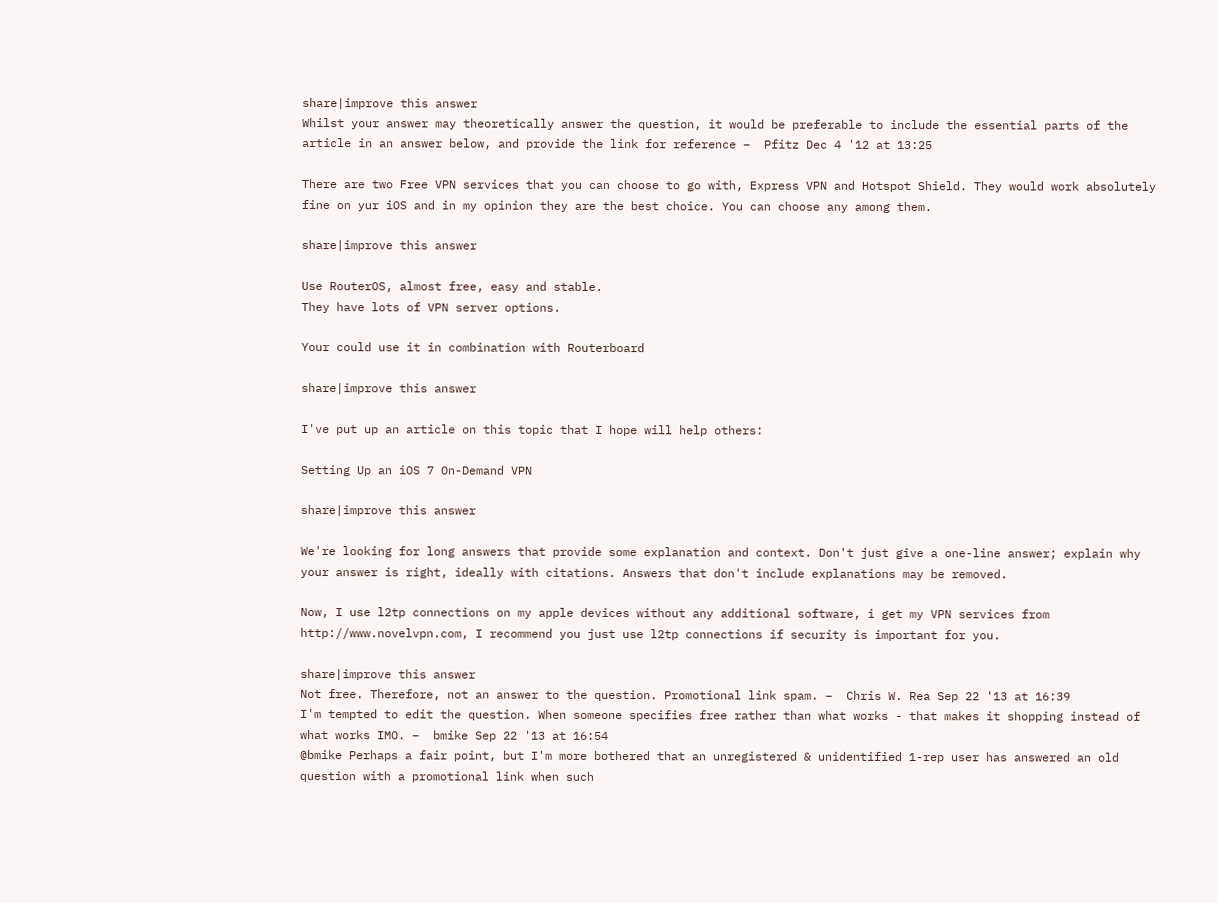share|improve this answer
Whilst your answer may theoretically answer the question, it would be preferable to include the essential parts of the article in an answer below, and provide the link for reference –  Pfitz Dec 4 '12 at 13:25

There are two Free VPN services that you can choose to go with, Express VPN and Hotspot Shield. They would work absolutely fine on yur iOS and in my opinion they are the best choice. You can choose any among them.

share|improve this answer

Use RouterOS, almost free, easy and stable.
They have lots of VPN server options.

Your could use it in combination with Routerboard

share|improve this answer

I've put up an article on this topic that I hope will help others:

Setting Up an iOS 7 On-Demand VPN

share|improve this answer

We're looking for long answers that provide some explanation and context. Don't just give a one-line answer; explain why your answer is right, ideally with citations. Answers that don't include explanations may be removed.

Now, I use l2tp connections on my apple devices without any additional software, i get my VPN services from http://www.novelvpn.com, I recommend you just use l2tp connections if security is important for you.

share|improve this answer
Not free. Therefore, not an answer to the question. Promotional link spam. –  Chris W. Rea Sep 22 '13 at 16:39
I'm tempted to edit the question. When someone specifies free rather than what works - that makes it shopping instead of what works IMO. –  bmike Sep 22 '13 at 16:54
@bmike Perhaps a fair point, but I'm more bothered that an unregistered & unidentified 1-rep user has answered an old question with a promotional link when such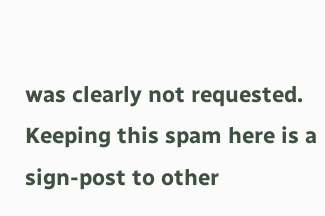was clearly not requested. Keeping this spam here is a sign-post to other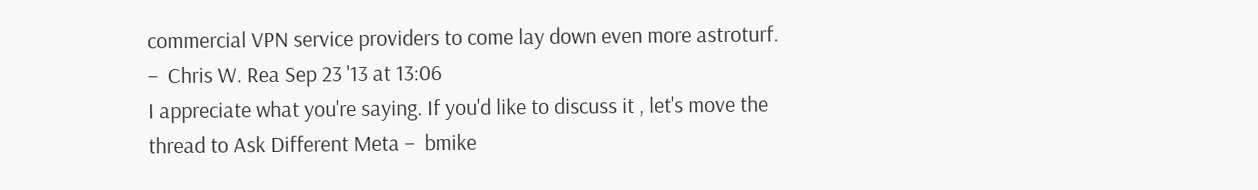commercial VPN service providers to come lay down even more astroturf. –  Chris W. Rea Sep 23 '13 at 13:06
I appreciate what you're saying. If you'd like to discuss it , let's move the thread to Ask Different Meta –  bmike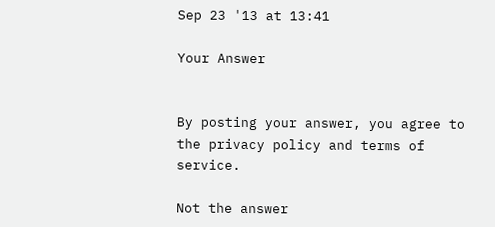Sep 23 '13 at 13:41

Your Answer


By posting your answer, you agree to the privacy policy and terms of service.

Not the answer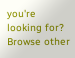you're looking for? Browse other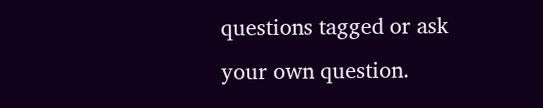questions tagged or ask your own question.